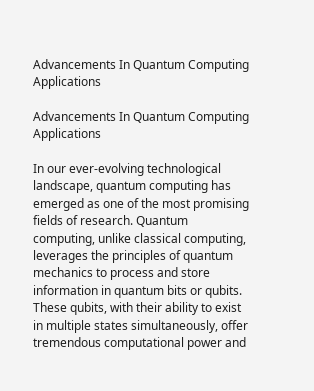Advancements In Quantum Computing Applications

Advancements In Quantum Computing Applications

In our ever-evolving technological landscape, quantum computing has emerged as one of the most promising fields of research. Quantum computing, unlike classical computing, leverages the principles of quantum mechanics to process and store information in quantum bits or qubits. These qubits, with their ability to exist in multiple states simultaneously, offer tremendous computational power and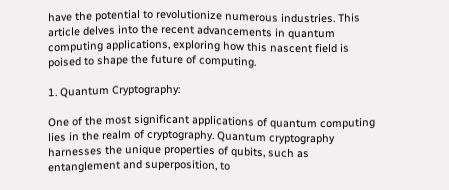have the potential to revolutionize numerous industries. This article delves into the recent advancements in quantum computing applications, exploring how this nascent field is poised to shape the future of computing.

1. Quantum Cryptography:

One of the most significant applications of quantum computing lies in the realm of cryptography. Quantum cryptography harnesses the unique properties of qubits, such as entanglement and superposition, to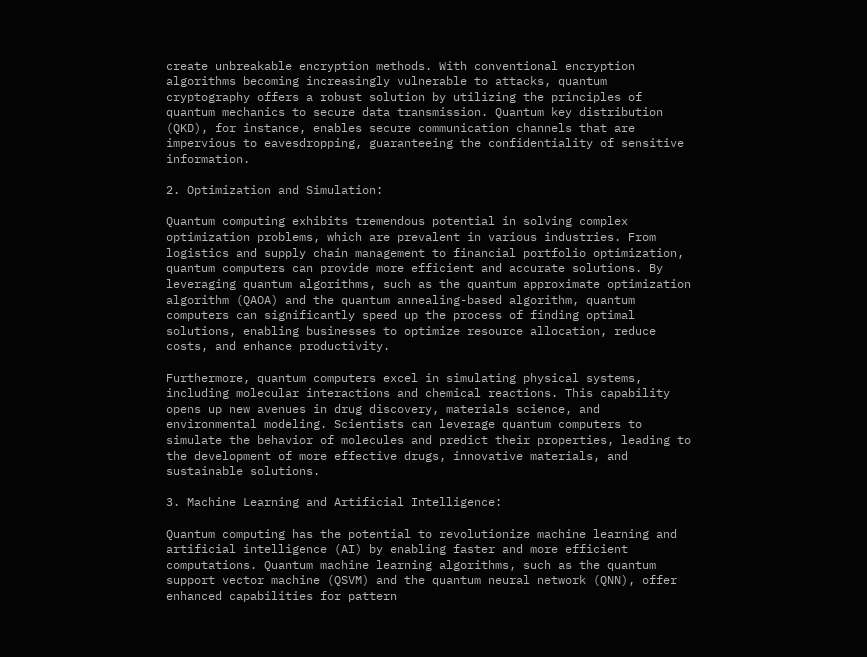create unbreakable encryption methods. With conventional encryption algorithms becoming increasingly vulnerable to attacks, quantum cryptography offers a robust solution by utilizing the principles of quantum mechanics to secure data transmission. Quantum key distribution (QKD), for instance, enables secure communication channels that are impervious to eavesdropping, guaranteeing the confidentiality of sensitive information.

2. Optimization and Simulation:

Quantum computing exhibits tremendous potential in solving complex optimization problems, which are prevalent in various industries. From logistics and supply chain management to financial portfolio optimization, quantum computers can provide more efficient and accurate solutions. By leveraging quantum algorithms, such as the quantum approximate optimization algorithm (QAOA) and the quantum annealing-based algorithm, quantum computers can significantly speed up the process of finding optimal solutions, enabling businesses to optimize resource allocation, reduce costs, and enhance productivity.

Furthermore, quantum computers excel in simulating physical systems, including molecular interactions and chemical reactions. This capability opens up new avenues in drug discovery, materials science, and environmental modeling. Scientists can leverage quantum computers to simulate the behavior of molecules and predict their properties, leading to the development of more effective drugs, innovative materials, and sustainable solutions.

3. Machine Learning and Artificial Intelligence:

Quantum computing has the potential to revolutionize machine learning and artificial intelligence (AI) by enabling faster and more efficient computations. Quantum machine learning algorithms, such as the quantum support vector machine (QSVM) and the quantum neural network (QNN), offer enhanced capabilities for pattern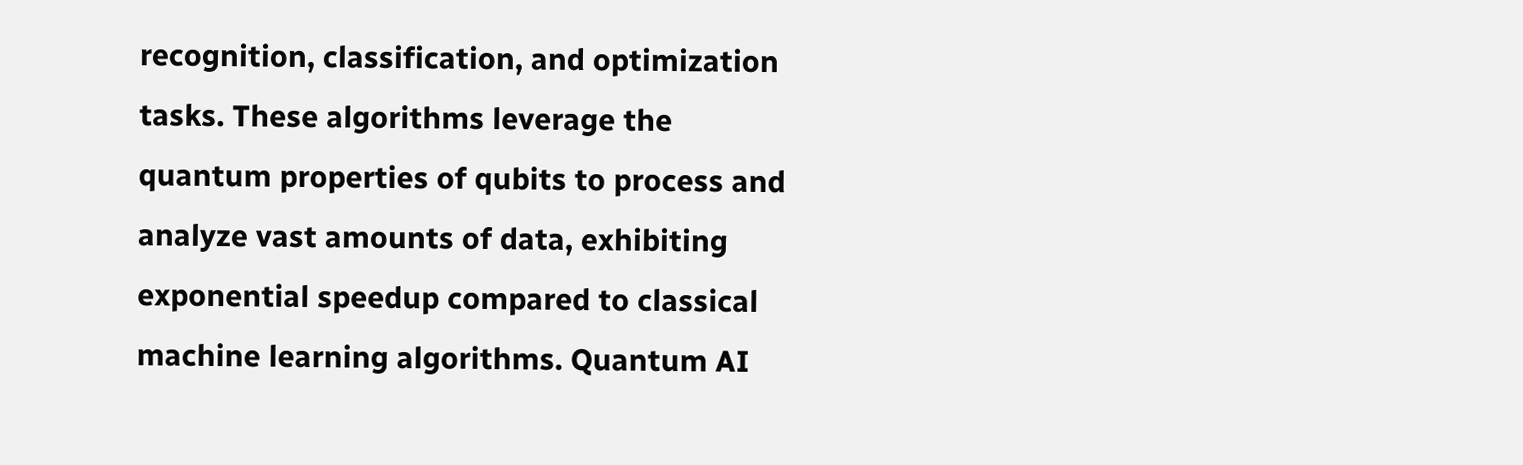recognition, classification, and optimization tasks. These algorithms leverage the quantum properties of qubits to process and analyze vast amounts of data, exhibiting exponential speedup compared to classical machine learning algorithms. Quantum AI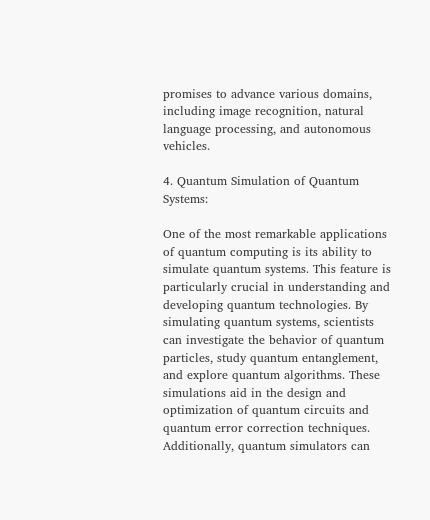promises to advance various domains, including image recognition, natural language processing, and autonomous vehicles.

4. Quantum Simulation of Quantum Systems:

One of the most remarkable applications of quantum computing is its ability to simulate quantum systems. This feature is particularly crucial in understanding and developing quantum technologies. By simulating quantum systems, scientists can investigate the behavior of quantum particles, study quantum entanglement, and explore quantum algorithms. These simulations aid in the design and optimization of quantum circuits and quantum error correction techniques. Additionally, quantum simulators can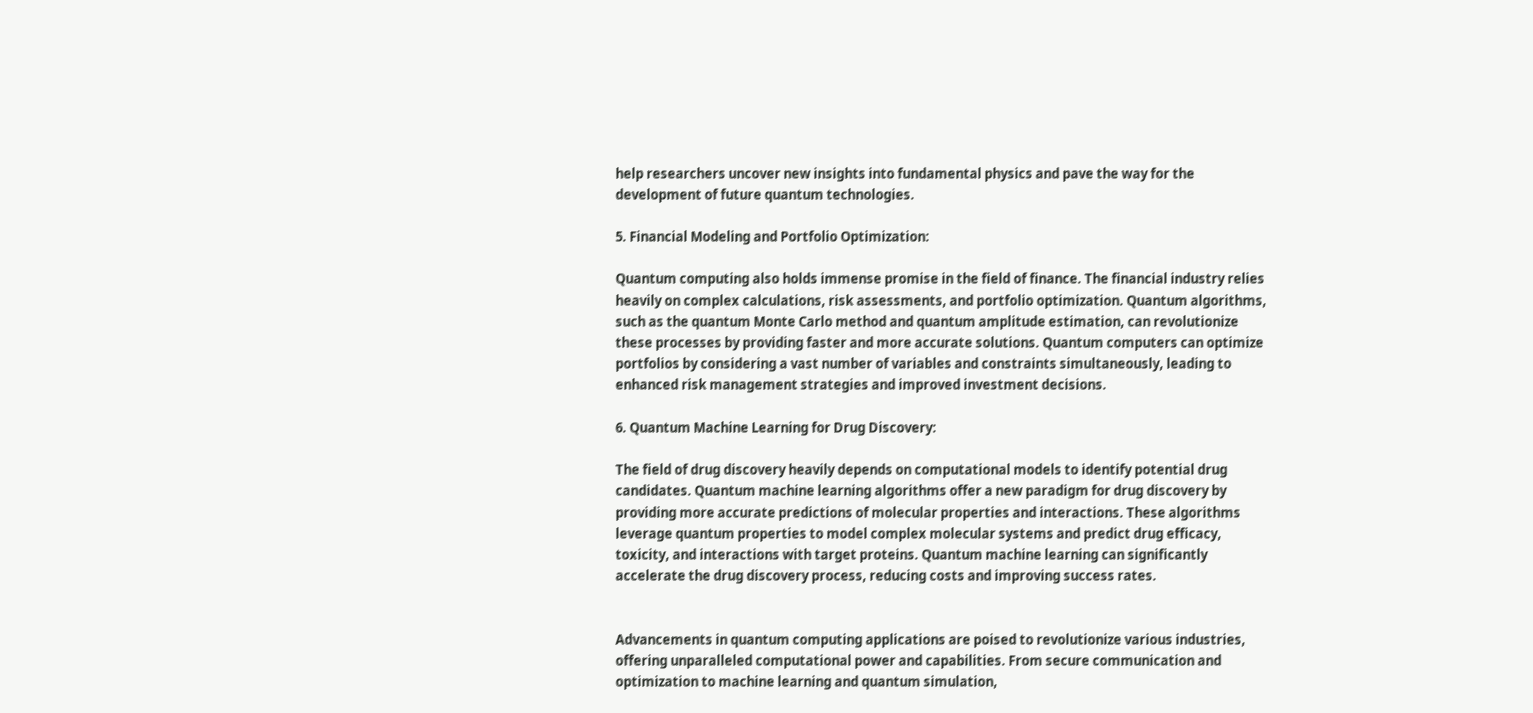help researchers uncover new insights into fundamental physics and pave the way for the development of future quantum technologies.

5. Financial Modeling and Portfolio Optimization:

Quantum computing also holds immense promise in the field of finance. The financial industry relies heavily on complex calculations, risk assessments, and portfolio optimization. Quantum algorithms, such as the quantum Monte Carlo method and quantum amplitude estimation, can revolutionize these processes by providing faster and more accurate solutions. Quantum computers can optimize portfolios by considering a vast number of variables and constraints simultaneously, leading to enhanced risk management strategies and improved investment decisions.

6. Quantum Machine Learning for Drug Discovery:

The field of drug discovery heavily depends on computational models to identify potential drug candidates. Quantum machine learning algorithms offer a new paradigm for drug discovery by providing more accurate predictions of molecular properties and interactions. These algorithms leverage quantum properties to model complex molecular systems and predict drug efficacy, toxicity, and interactions with target proteins. Quantum machine learning can significantly accelerate the drug discovery process, reducing costs and improving success rates.


Advancements in quantum computing applications are poised to revolutionize various industries, offering unparalleled computational power and capabilities. From secure communication and optimization to machine learning and quantum simulation,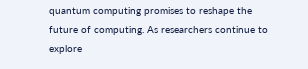quantum computing promises to reshape the future of computing. As researchers continue to explore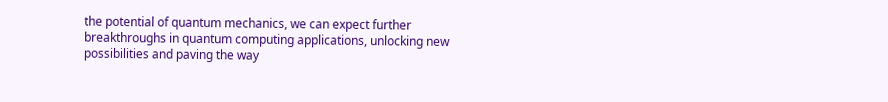the potential of quantum mechanics, we can expect further breakthroughs in quantum computing applications, unlocking new possibilities and paving the way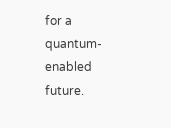for a quantum-enabled future.